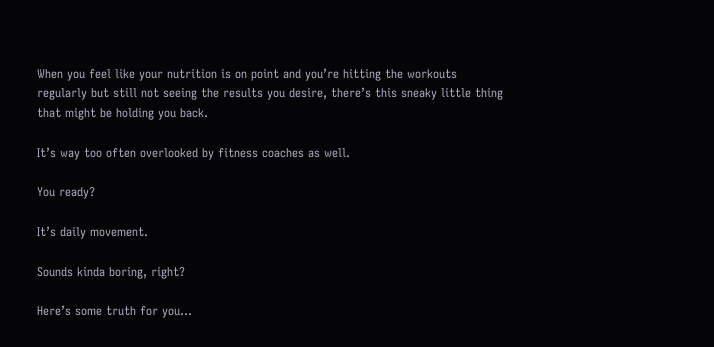When you feel like your nutrition is on point and you’re hitting the workouts regularly but still not seeing the results you desire, there’s this sneaky little thing that might be holding you back.

It’s way too often overlooked by fitness coaches as well.

You ready?

It’s daily movement.

Sounds kinda boring, right?

Here’s some truth for you…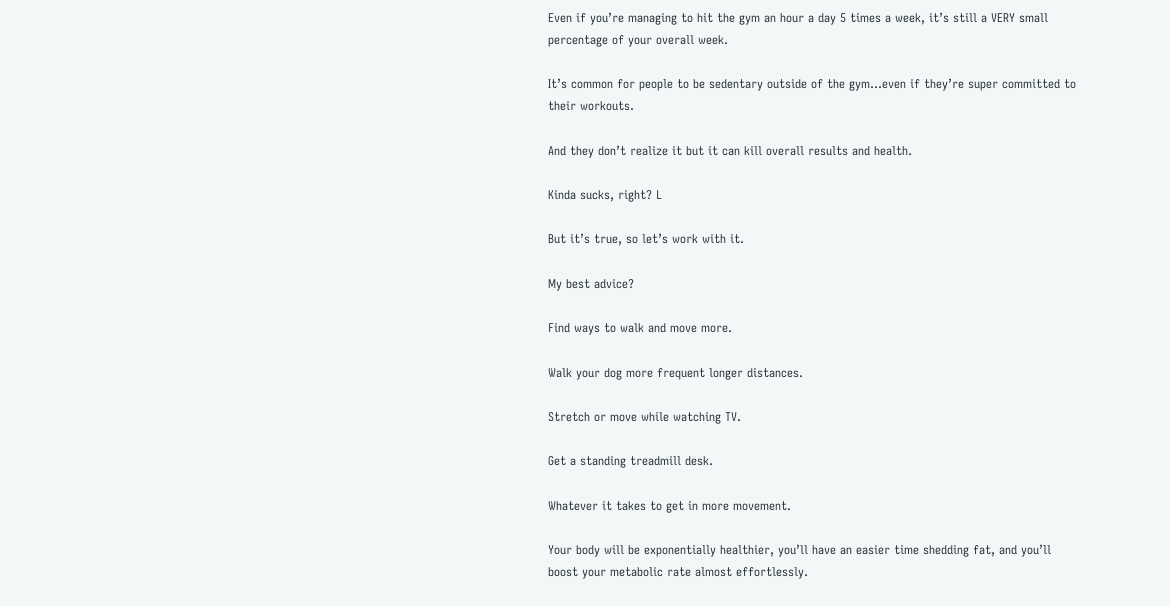Even if you’re managing to hit the gym an hour a day 5 times a week, it’s still a VERY small percentage of your overall week.

It’s common for people to be sedentary outside of the gym…even if they’re super committed to their workouts.

And they don’t realize it but it can kill overall results and health.

Kinda sucks, right? L

But it’s true, so let’s work with it.

My best advice?

Find ways to walk and move more.

Walk your dog more frequent longer distances.

Stretch or move while watching TV.

Get a standing treadmill desk.

Whatever it takes to get in more movement.

Your body will be exponentially healthier, you’ll have an easier time shedding fat, and you’ll boost your metabolic rate almost effortlessly.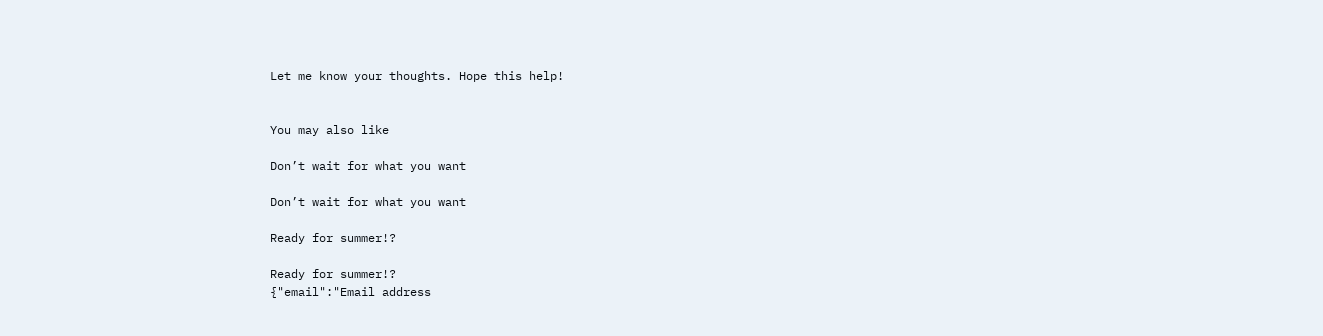Let me know your thoughts. Hope this help!


You may also like

Don’t wait for what you want

Don’t wait for what you want

Ready for summer!?

Ready for summer!?
{"email":"Email address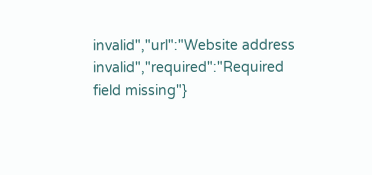invalid","url":"Website address invalid","required":"Required field missing"}